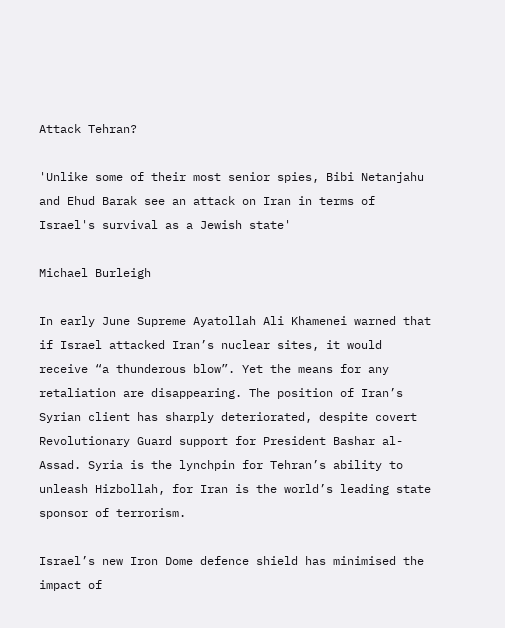Attack Tehran?

'Unlike some of their most senior spies, Bibi Netanjahu and Ehud Barak see an attack on Iran in terms of Israel's survival as a Jewish state'

Michael Burleigh

In early June Supreme Ayatollah Ali Khamenei warned that if Israel attacked Iran’s nuclear sites, it would receive “a thunderous blow”. Yet the means for any retaliation are disappearing. The position of Iran’s Syrian client has sharply deteriorated, despite covert Revolutionary Guard support for President Bashar al-Assad. Syria is the lynchpin for Tehran’s ability to unleash Hizbollah, for Iran is the world’s leading state sponsor of terrorism.

Israel’s new Iron Dome defence shield has minimised the impact of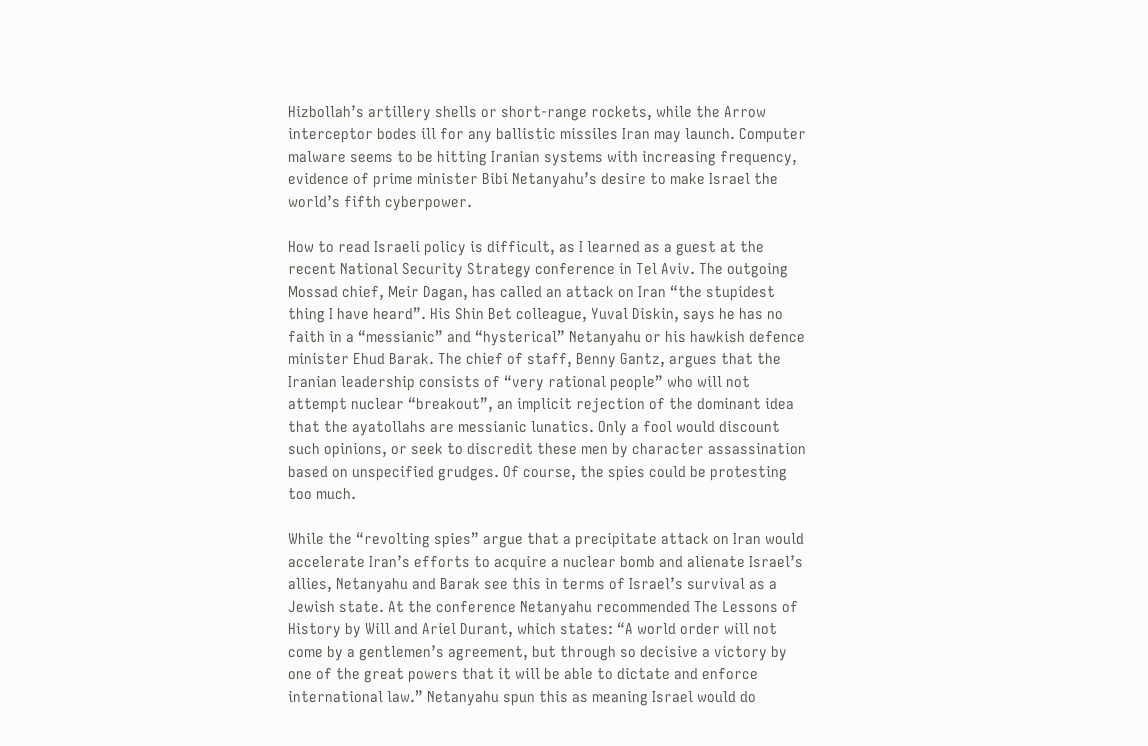Hizbollah’s artillery shells or short-range rockets, while the Arrow interceptor bodes ill for any ballistic missiles Iran may launch. Computer malware seems to be hitting Iranian systems with increasing frequency, evidence of prime minister Bibi Netanyahu’s desire to make Israel the world’s fifth cyberpower.

How to read Israeli policy is difficult, as I learned as a guest at the recent National Security Strategy conference in Tel Aviv. The outgoing Mossad chief, Meir Dagan, has called an attack on Iran “the stupidest thing I have heard”. His Shin Bet colleague, Yuval Diskin, says he has no faith in a “messianic” and “hysterical” Netanyahu or his hawkish defence minister Ehud Barak. The chief of staff, Benny Gantz, argues that the Iranian leadership consists of “very rational people” who will not attempt nuclear “breakout”, an implicit rejection of the dominant idea that the ayatollahs are messianic lunatics. Only a fool would discount such opinions, or seek to discredit these men by character assassination based on unspecified grudges. Of course, the spies could be protesting too much.

While the “revolting spies” argue that a precipitate attack on Iran would accelerate Iran’s efforts to acquire a nuclear bomb and alienate Israel’s allies, Netanyahu and Barak see this in terms of Israel’s survival as a Jewish state. At the conference Netanyahu recommended The Lessons of History by Will and Ariel Durant, which states: “A world order will not come by a gentlemen’s agreement, but through so decisive a victory by one of the great powers that it will be able to dictate and enforce international law.” Netanyahu spun this as meaning Israel would do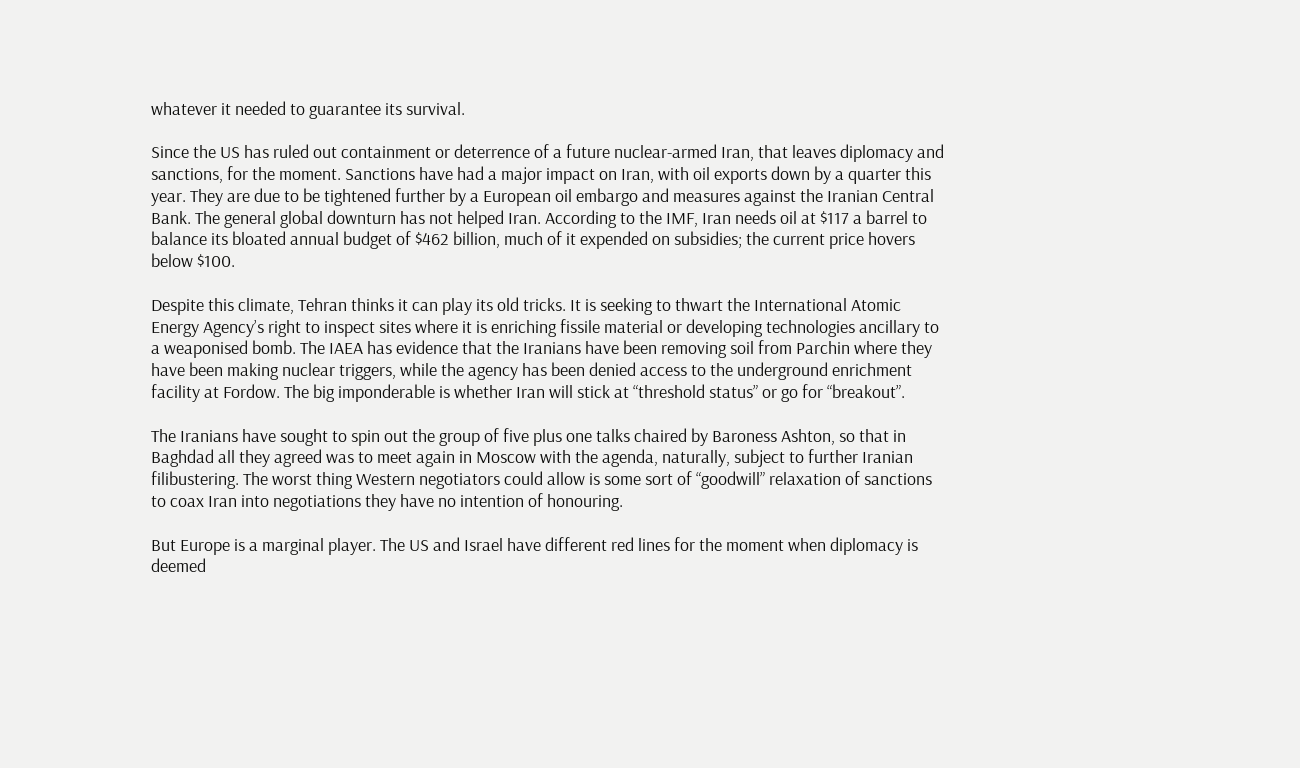whatever it needed to guarantee its survival.

Since the US has ruled out containment or deterrence of a future nuclear-armed Iran, that leaves diplomacy and sanctions, for the moment. Sanctions have had a major impact on Iran, with oil exports down by a quarter this year. They are due to be tightened further by a European oil embargo and measures against the Iranian Central Bank. The general global downturn has not helped Iran. According to the IMF, Iran needs oil at $117 a barrel to balance its bloated annual budget of $462 billion, much of it expended on subsidies; the current price hovers below $100.

Despite this climate, Tehran thinks it can play its old tricks. It is seeking to thwart the International Atomic Energy Agency’s right to inspect sites where it is enriching fissile material or developing technologies ancillary to a weaponised bomb. The IAEA has evidence that the Iranians have been removing soil from Parchin where they have been making nuclear triggers, while the agency has been denied access to the underground enrichment facility at Fordow. The big imponderable is whether Iran will stick at “threshold status” or go for “breakout”.

The Iranians have sought to spin out the group of five plus one talks chaired by Baroness Ashton, so that in Baghdad all they agreed was to meet again in Moscow with the agenda, naturally, subject to further Iranian filibustering. The worst thing Western negotiators could allow is some sort of “goodwill” relaxation of sanctions to coax Iran into negotiations they have no intention of honouring.

But Europe is a marginal player. The US and Israel have different red lines for the moment when diplomacy is deemed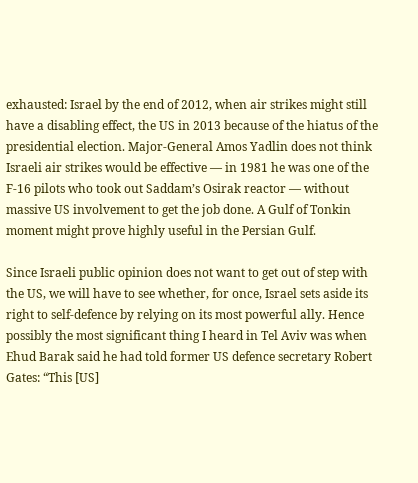exhausted: Israel by the end of 2012, when air strikes might still have a disabling effect, the US in 2013 because of the hiatus of the presidential election. Major-General Amos Yadlin does not think Israeli air strikes would be effective — in 1981 he was one of the F-16 pilots who took out Saddam’s Osirak reactor — without massive US involvement to get the job done. A Gulf of Tonkin moment might prove highly useful in the Persian Gulf.

Since Israeli public opinion does not want to get out of step with the US, we will have to see whether, for once, Israel sets aside its right to self-defence by relying on its most powerful ally. Hence possibly the most significant thing I heard in Tel Aviv was when Ehud Barak said he had told former US defence secretary Robert Gates: “This [US]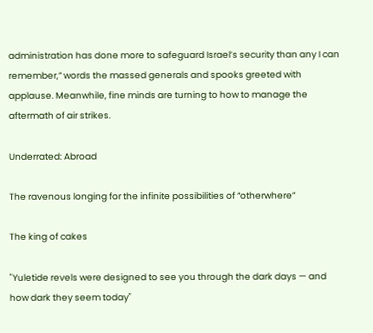administration has done more to safeguard Israel’s security than any I can remember,” words the massed generals and spooks greeted with applause. Meanwhile, fine minds are turning to how to manage the aftermath of air strikes.

Underrated: Abroad

The ravenous longing for the infinite possibilities of “otherwhere”

The king of cakes

"Yuletide revels were designed to see you through the dark days — and how dark they seem today"